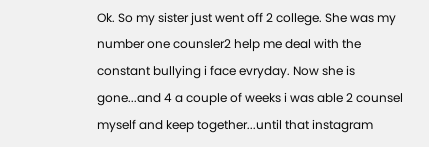Ok. So my sister just went off 2 college. She was my number one counsler2 help me deal with the constant bullying i face evryday. Now she is gone...and 4 a couple of weeks i was able 2 counsel myself and keep together...until that instagram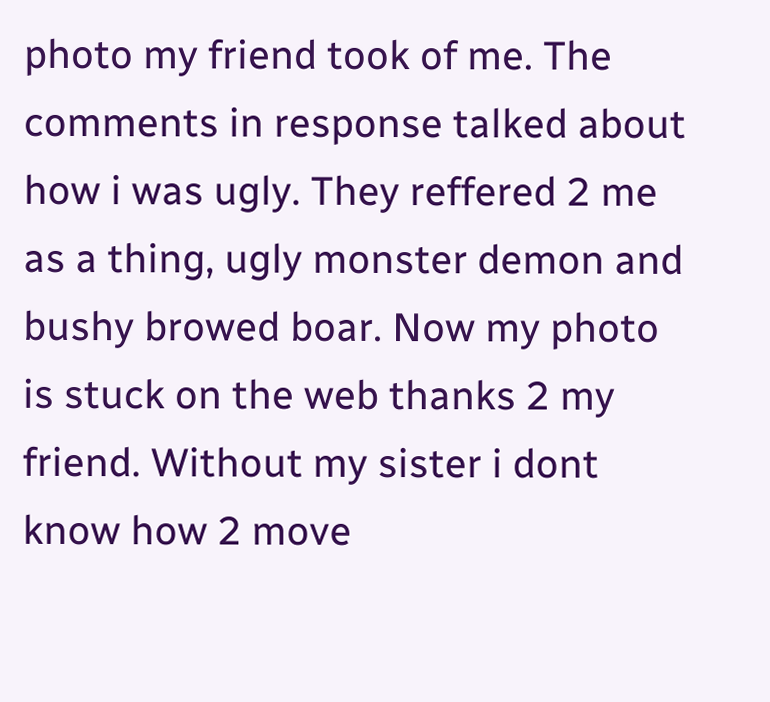photo my friend took of me. The comments in response talked about how i was ugly. They reffered 2 me as a thing, ugly monster demon and bushy browed boar. Now my photo is stuck on the web thanks 2 my friend. Without my sister i dont know how 2 move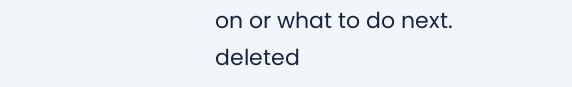on or what to do next.
deleted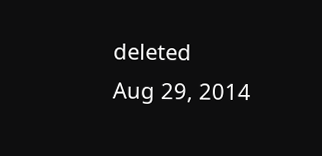deleted
Aug 29, 2014